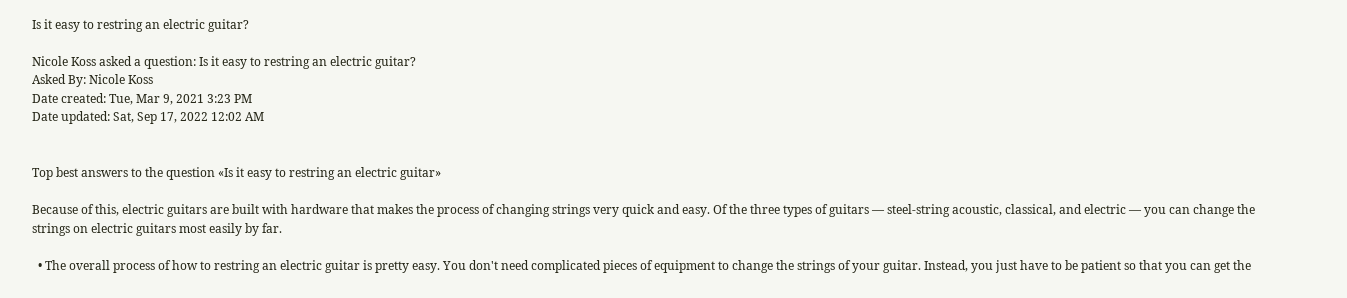Is it easy to restring an electric guitar?

Nicole Koss asked a question: Is it easy to restring an electric guitar?
Asked By: Nicole Koss
Date created: Tue, Mar 9, 2021 3:23 PM
Date updated: Sat, Sep 17, 2022 12:02 AM


Top best answers to the question «Is it easy to restring an electric guitar»

Because of this, electric guitars are built with hardware that makes the process of changing strings very quick and easy. Of the three types of guitars — steel-string acoustic, classical, and electric — you can change the strings on electric guitars most easily by far.

  • The overall process of how to restring an electric guitar is pretty easy. You don't need complicated pieces of equipment to change the strings of your guitar. Instead, you just have to be patient so that you can get the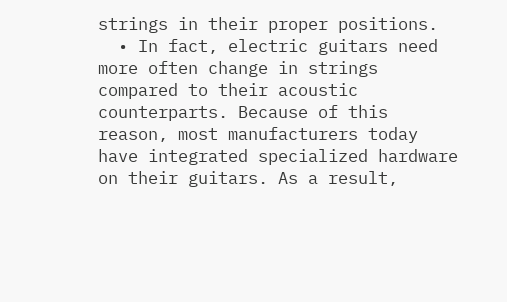strings in their proper positions.
  • In fact, electric guitars need more often change in strings compared to their acoustic counterparts. Because of this reason, most manufacturers today have integrated specialized hardware on their guitars. As a result,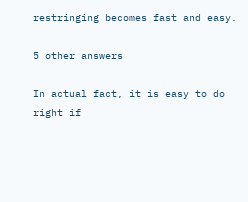restringing becomes fast and easy.

5 other answers

In actual fact, it is easy to do right if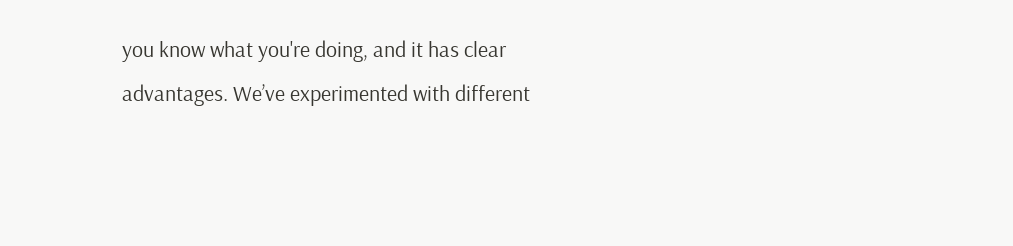you know what you're doing, and it has clear advantages. We’ve experimented with different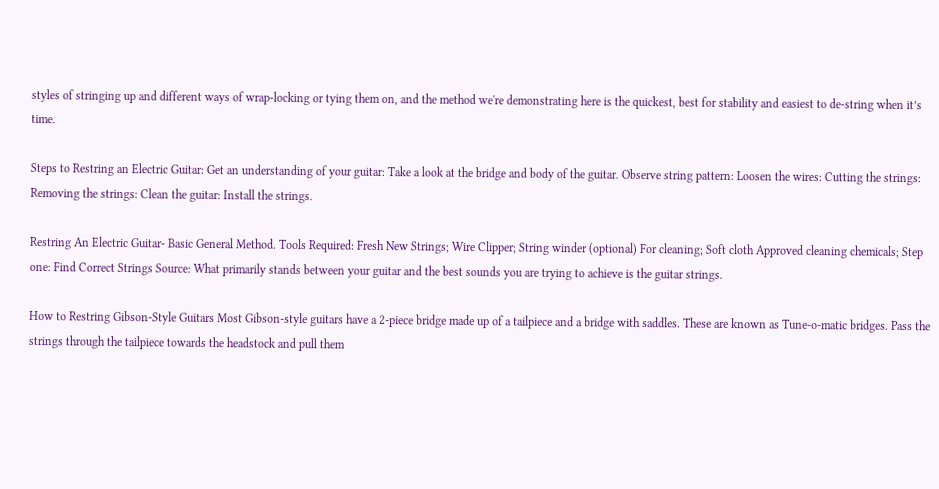styles of stringing up and different ways of wrap-locking or tying them on, and the method we're demonstrating here is the quickest, best for stability and easiest to de-string when it’s time.

Steps to Restring an Electric Guitar: Get an understanding of your guitar: Take a look at the bridge and body of the guitar. Observe string pattern: Loosen the wires: Cutting the strings: Removing the strings: Clean the guitar: Install the strings.

Restring An Electric Guitar- Basic General Method. Tools Required: Fresh New Strings; Wire Clipper; String winder (optional) For cleaning; Soft cloth Approved cleaning chemicals; Step one: Find Correct Strings Source: What primarily stands between your guitar and the best sounds you are trying to achieve is the guitar strings.

How to Restring Gibson-Style Guitars Most Gibson-style guitars have a 2-piece bridge made up of a tailpiece and a bridge with saddles. These are known as Tune-o-matic bridges. Pass the strings through the tailpiece towards the headstock and pull them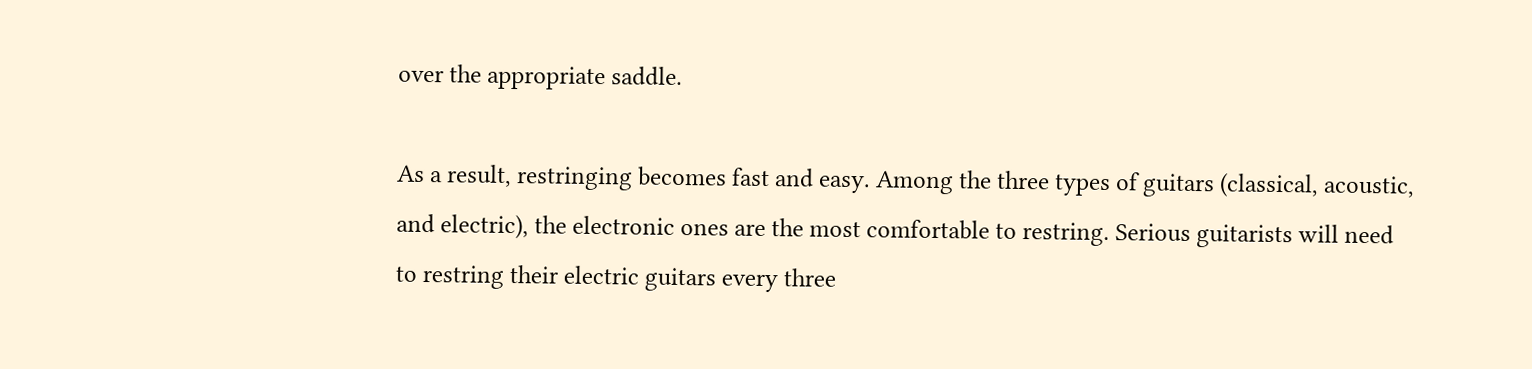over the appropriate saddle.

As a result, restringing becomes fast and easy. Among the three types of guitars (classical, acoustic, and electric), the electronic ones are the most comfortable to restring. Serious guitarists will need to restring their electric guitars every three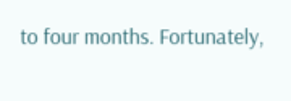to four months. Fortunately,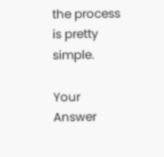the process is pretty simple.

Your Answer